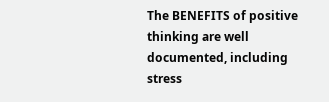The BENEFITS of positive thinking are well documented, including stress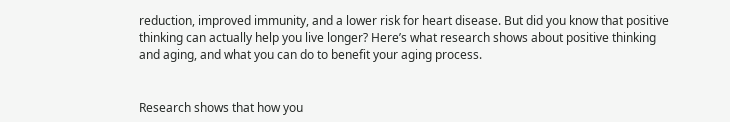reduction, improved immunity, and a lower risk for heart disease. But did you know that positive thinking can actually help you live longer? Here’s what research shows about positive thinking and aging, and what you can do to benefit your aging process.


Research shows that how you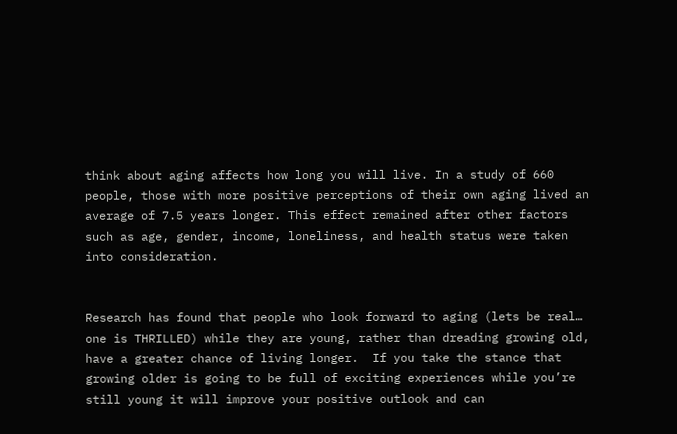think about aging affects how long you will live. In a study of 660 people, those with more positive perceptions of their own aging lived an average of 7.5 years longer. This effect remained after other factors such as age, gender, income, loneliness, and health status were taken into consideration.


Research has found that people who look forward to aging (lets be real… one is THRILLED) while they are young, rather than dreading growing old, have a greater chance of living longer.  If you take the stance that growing older is going to be full of exciting experiences while you’re still young it will improve your positive outlook and can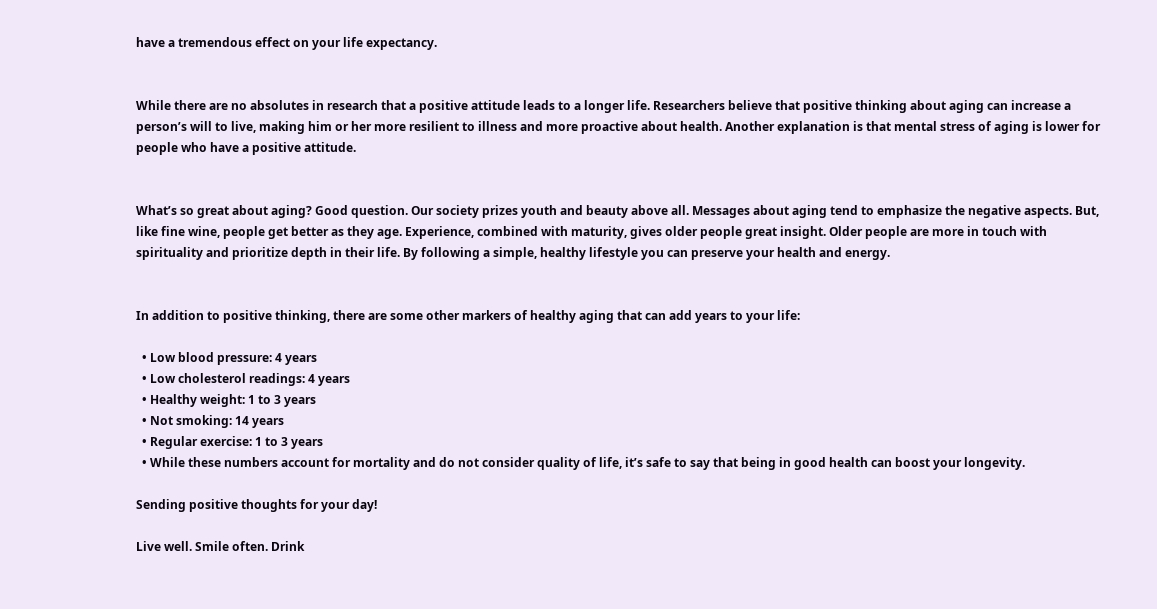have a tremendous effect on your life expectancy.


While there are no absolutes in research that a positive attitude leads to a longer life. Researchers believe that positive thinking about aging can increase a person’s will to live, making him or her more resilient to illness and more proactive about health. Another explanation is that mental stress of aging is lower for people who have a positive attitude.


What’s so great about aging? Good question. Our society prizes youth and beauty above all. Messages about aging tend to emphasize the negative aspects. But, like fine wine, people get better as they age. Experience, combined with maturity, gives older people great insight. Older people are more in touch with spirituality and prioritize depth in their life. By following a simple, healthy lifestyle you can preserve your health and energy.


In addition to positive thinking, there are some other markers of healthy aging that can add years to your life:

  • Low blood pressure: 4 years
  • Low cholesterol readings: 4 years
  • Healthy weight: 1 to 3 years
  • Not smoking: 14 years
  • Regular exercise: 1 to 3 years
  • While these numbers account for mortality and do not consider quality of life, it’s safe to say that being in good health can boost your longevity.

Sending positive thoughts for your day!

Live well. Smile often. Drink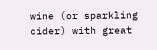wine (or sparkling cider) with great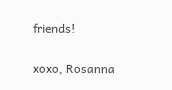friends!

xoxo, Rosanna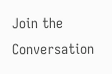Join the Conversation